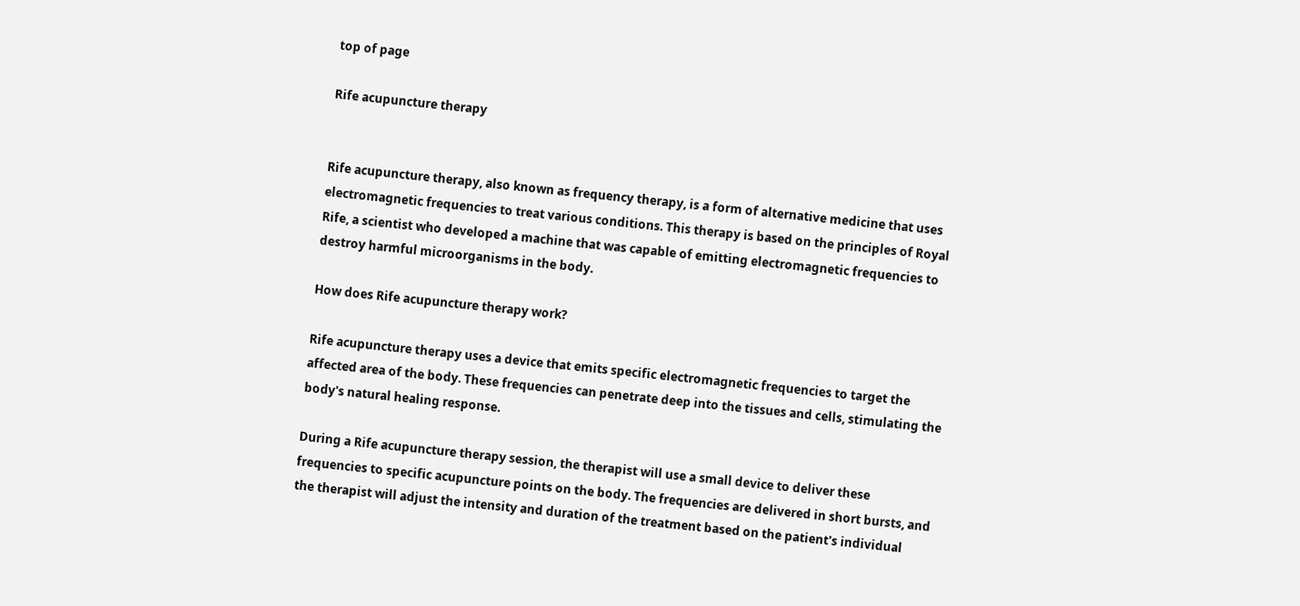top of page

Rife acupuncture therapy


Rife acupuncture therapy, also known as frequency therapy, is a form of alternative medicine that uses electromagnetic frequencies to treat various conditions. This therapy is based on the principles of Royal Rife, a scientist who developed a machine that was capable of emitting electromagnetic frequencies to destroy harmful microorganisms in the body.

How does Rife acupuncture therapy work?

Rife acupuncture therapy uses a device that emits specific electromagnetic frequencies to target the affected area of the body. These frequencies can penetrate deep into the tissues and cells, stimulating the body's natural healing response.

During a Rife acupuncture therapy session, the therapist will use a small device to deliver these frequencies to specific acupuncture points on the body. The frequencies are delivered in short bursts, and the therapist will adjust the intensity and duration of the treatment based on the patient's individual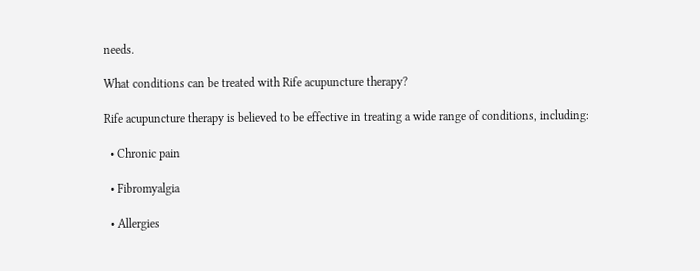needs.

What conditions can be treated with Rife acupuncture therapy?

Rife acupuncture therapy is believed to be effective in treating a wide range of conditions, including:

  • Chronic pain

  • Fibromyalgia

  • Allergies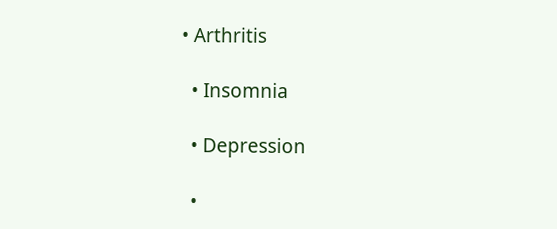• Arthritis

  • Insomnia

  • Depression

  •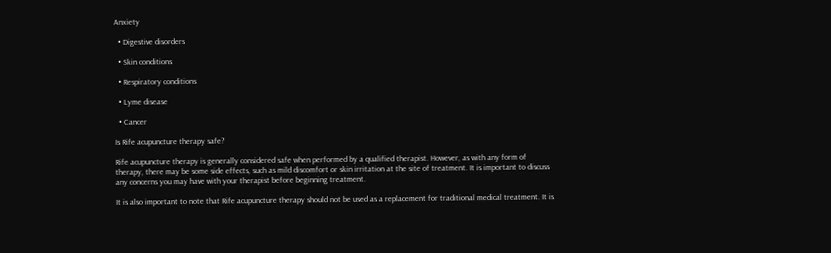Anxiety

  • Digestive disorders

  • Skin conditions

  • Respiratory conditions

  • Lyme disease

  • Cancer

Is Rife acupuncture therapy safe?

Rife acupuncture therapy is generally considered safe when performed by a qualified therapist. However, as with any form of therapy, there may be some side effects, such as mild discomfort or skin irritation at the site of treatment. It is important to discuss any concerns you may have with your therapist before beginning treatment.

It is also important to note that Rife acupuncture therapy should not be used as a replacement for traditional medical treatment. It is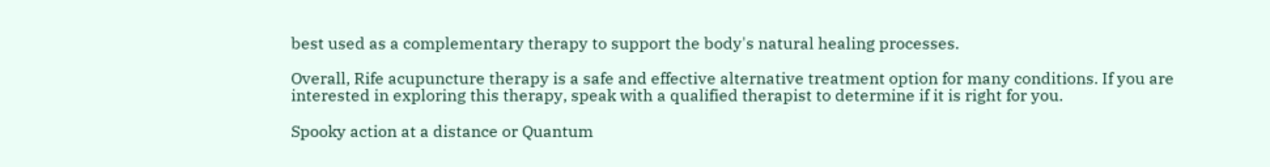best used as a complementary therapy to support the body's natural healing processes.

Overall, Rife acupuncture therapy is a safe and effective alternative treatment option for many conditions. If you are interested in exploring this therapy, speak with a qualified therapist to determine if it is right for you.

Spooky action at a distance or Quantum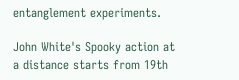entanglement experiments.

John White's Spooky action at a distance starts from 19th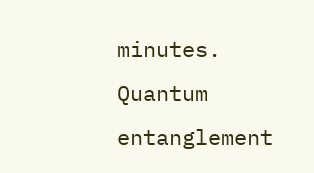minutes. Quantum entanglement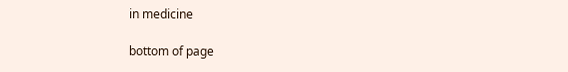in medicine

bottom of page